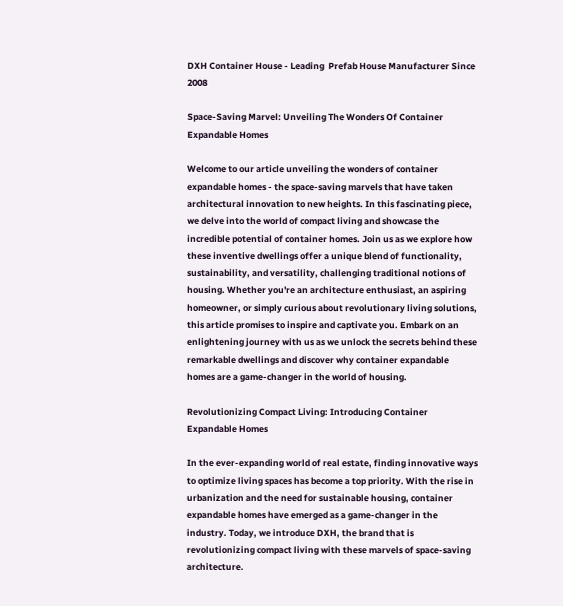DXH Container House - Leading  Prefab House Manufacturer Since 2008

Space-Saving Marvel: Unveiling The Wonders Of Container Expandable Homes

Welcome to our article unveiling the wonders of container expandable homes - the space-saving marvels that have taken architectural innovation to new heights. In this fascinating piece, we delve into the world of compact living and showcase the incredible potential of container homes. Join us as we explore how these inventive dwellings offer a unique blend of functionality, sustainability, and versatility, challenging traditional notions of housing. Whether you're an architecture enthusiast, an aspiring homeowner, or simply curious about revolutionary living solutions, this article promises to inspire and captivate you. Embark on an enlightening journey with us as we unlock the secrets behind these remarkable dwellings and discover why container expandable homes are a game-changer in the world of housing.

Revolutionizing Compact Living: Introducing Container Expandable Homes

In the ever-expanding world of real estate, finding innovative ways to optimize living spaces has become a top priority. With the rise in urbanization and the need for sustainable housing, container expandable homes have emerged as a game-changer in the industry. Today, we introduce DXH, the brand that is revolutionizing compact living with these marvels of space-saving architecture.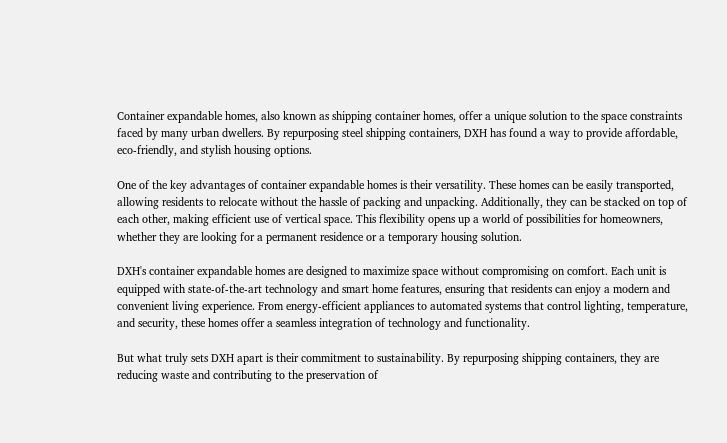Container expandable homes, also known as shipping container homes, offer a unique solution to the space constraints faced by many urban dwellers. By repurposing steel shipping containers, DXH has found a way to provide affordable, eco-friendly, and stylish housing options.

One of the key advantages of container expandable homes is their versatility. These homes can be easily transported, allowing residents to relocate without the hassle of packing and unpacking. Additionally, they can be stacked on top of each other, making efficient use of vertical space. This flexibility opens up a world of possibilities for homeowners, whether they are looking for a permanent residence or a temporary housing solution.

DXH's container expandable homes are designed to maximize space without compromising on comfort. Each unit is equipped with state-of-the-art technology and smart home features, ensuring that residents can enjoy a modern and convenient living experience. From energy-efficient appliances to automated systems that control lighting, temperature, and security, these homes offer a seamless integration of technology and functionality.

But what truly sets DXH apart is their commitment to sustainability. By repurposing shipping containers, they are reducing waste and contributing to the preservation of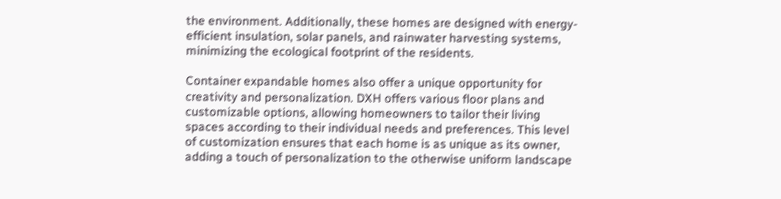the environment. Additionally, these homes are designed with energy-efficient insulation, solar panels, and rainwater harvesting systems, minimizing the ecological footprint of the residents.

Container expandable homes also offer a unique opportunity for creativity and personalization. DXH offers various floor plans and customizable options, allowing homeowners to tailor their living spaces according to their individual needs and preferences. This level of customization ensures that each home is as unique as its owner, adding a touch of personalization to the otherwise uniform landscape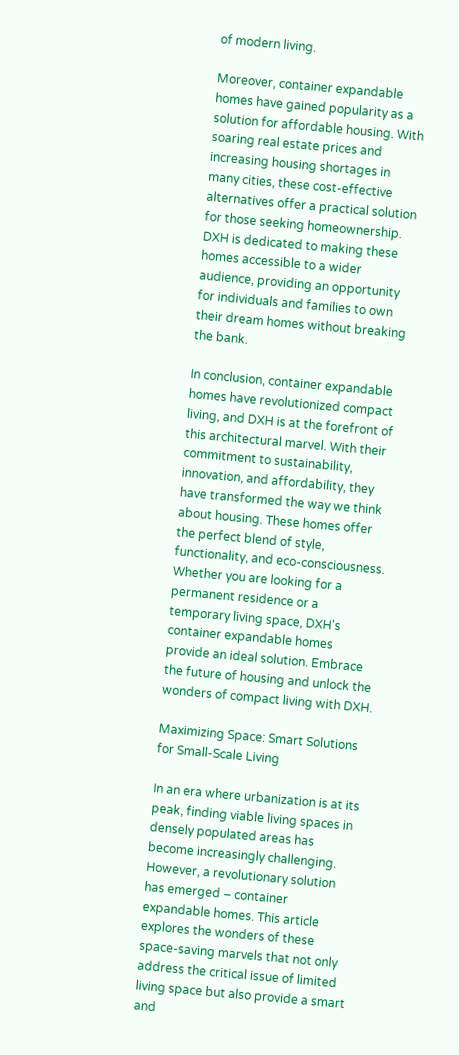of modern living.

Moreover, container expandable homes have gained popularity as a solution for affordable housing. With soaring real estate prices and increasing housing shortages in many cities, these cost-effective alternatives offer a practical solution for those seeking homeownership. DXH is dedicated to making these homes accessible to a wider audience, providing an opportunity for individuals and families to own their dream homes without breaking the bank.

In conclusion, container expandable homes have revolutionized compact living, and DXH is at the forefront of this architectural marvel. With their commitment to sustainability, innovation, and affordability, they have transformed the way we think about housing. These homes offer the perfect blend of style, functionality, and eco-consciousness. Whether you are looking for a permanent residence or a temporary living space, DXH's container expandable homes provide an ideal solution. Embrace the future of housing and unlock the wonders of compact living with DXH.

Maximizing Space: Smart Solutions for Small-Scale Living

In an era where urbanization is at its peak, finding viable living spaces in densely populated areas has become increasingly challenging. However, a revolutionary solution has emerged – container expandable homes. This article explores the wonders of these space-saving marvels that not only address the critical issue of limited living space but also provide a smart and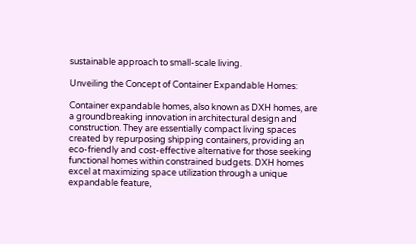sustainable approach to small-scale living.

Unveiling the Concept of Container Expandable Homes:

Container expandable homes, also known as DXH homes, are a groundbreaking innovation in architectural design and construction. They are essentially compact living spaces created by repurposing shipping containers, providing an eco-friendly and cost-effective alternative for those seeking functional homes within constrained budgets. DXH homes excel at maximizing space utilization through a unique expandable feature,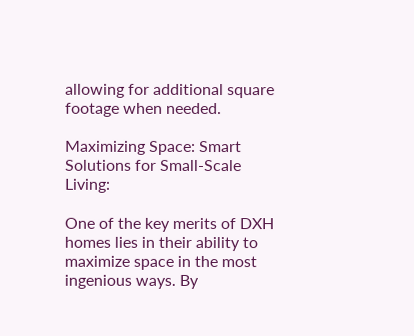allowing for additional square footage when needed.

Maximizing Space: Smart Solutions for Small-Scale Living:

One of the key merits of DXH homes lies in their ability to maximize space in the most ingenious ways. By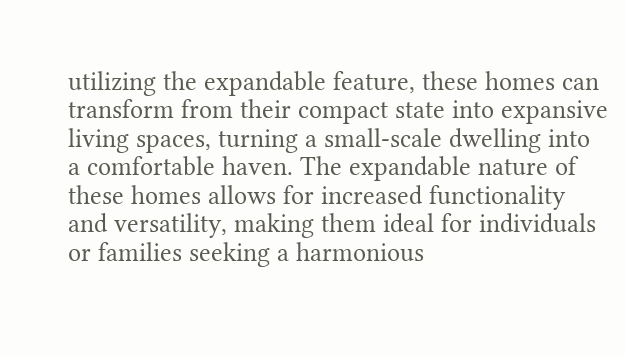utilizing the expandable feature, these homes can transform from their compact state into expansive living spaces, turning a small-scale dwelling into a comfortable haven. The expandable nature of these homes allows for increased functionality and versatility, making them ideal for individuals or families seeking a harmonious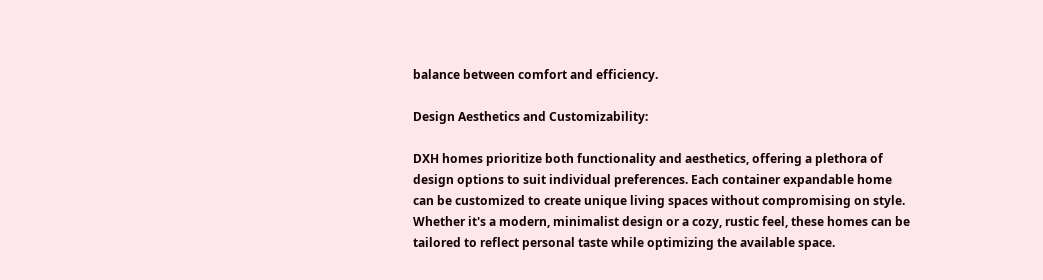balance between comfort and efficiency.

Design Aesthetics and Customizability:

DXH homes prioritize both functionality and aesthetics, offering a plethora of design options to suit individual preferences. Each container expandable home can be customized to create unique living spaces without compromising on style. Whether it's a modern, minimalist design or a cozy, rustic feel, these homes can be tailored to reflect personal taste while optimizing the available space.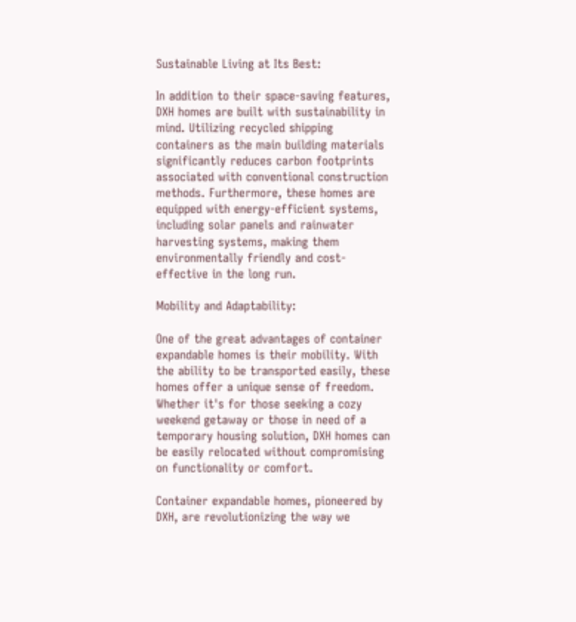Sustainable Living at Its Best:

In addition to their space-saving features, DXH homes are built with sustainability in mind. Utilizing recycled shipping containers as the main building materials significantly reduces carbon footprints associated with conventional construction methods. Furthermore, these homes are equipped with energy-efficient systems, including solar panels and rainwater harvesting systems, making them environmentally friendly and cost-effective in the long run.

Mobility and Adaptability:

One of the great advantages of container expandable homes is their mobility. With the ability to be transported easily, these homes offer a unique sense of freedom. Whether it's for those seeking a cozy weekend getaway or those in need of a temporary housing solution, DXH homes can be easily relocated without compromising on functionality or comfort.

Container expandable homes, pioneered by DXH, are revolutionizing the way we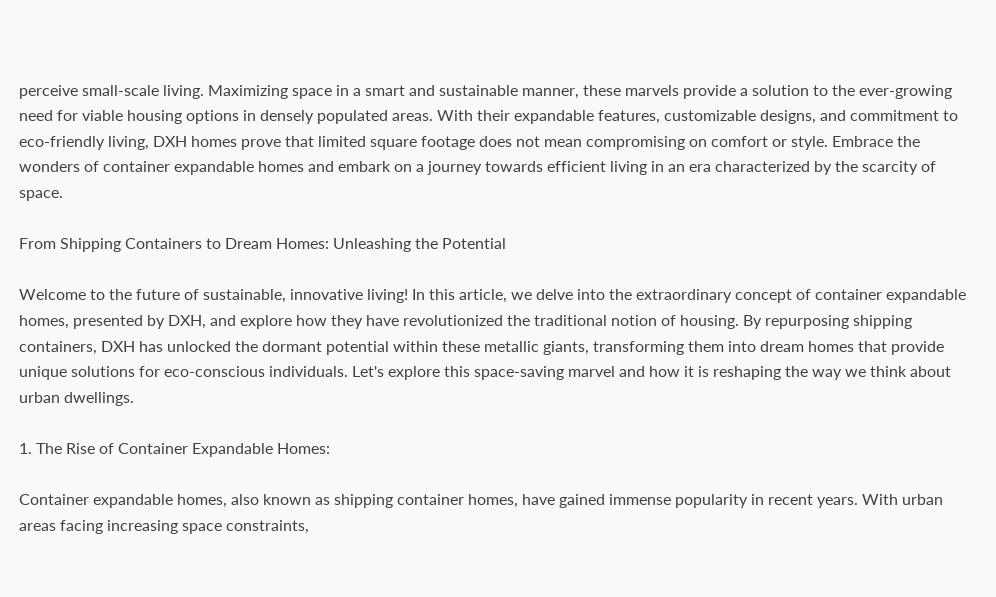perceive small-scale living. Maximizing space in a smart and sustainable manner, these marvels provide a solution to the ever-growing need for viable housing options in densely populated areas. With their expandable features, customizable designs, and commitment to eco-friendly living, DXH homes prove that limited square footage does not mean compromising on comfort or style. Embrace the wonders of container expandable homes and embark on a journey towards efficient living in an era characterized by the scarcity of space.

From Shipping Containers to Dream Homes: Unleashing the Potential

Welcome to the future of sustainable, innovative living! In this article, we delve into the extraordinary concept of container expandable homes, presented by DXH, and explore how they have revolutionized the traditional notion of housing. By repurposing shipping containers, DXH has unlocked the dormant potential within these metallic giants, transforming them into dream homes that provide unique solutions for eco-conscious individuals. Let's explore this space-saving marvel and how it is reshaping the way we think about urban dwellings.

1. The Rise of Container Expandable Homes:

Container expandable homes, also known as shipping container homes, have gained immense popularity in recent years. With urban areas facing increasing space constraints,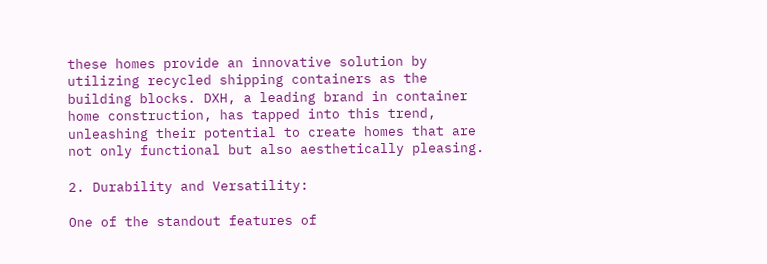these homes provide an innovative solution by utilizing recycled shipping containers as the building blocks. DXH, a leading brand in container home construction, has tapped into this trend, unleashing their potential to create homes that are not only functional but also aesthetically pleasing.

2. Durability and Versatility:

One of the standout features of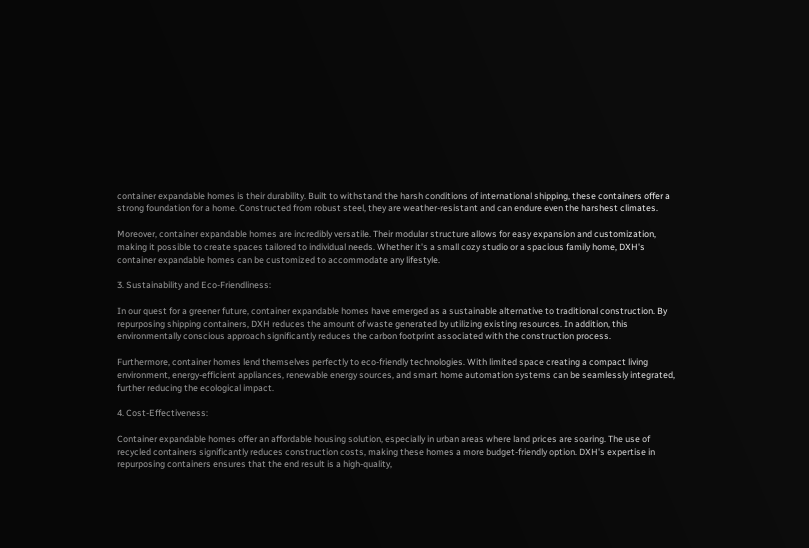container expandable homes is their durability. Built to withstand the harsh conditions of international shipping, these containers offer a strong foundation for a home. Constructed from robust steel, they are weather-resistant and can endure even the harshest climates.

Moreover, container expandable homes are incredibly versatile. Their modular structure allows for easy expansion and customization, making it possible to create spaces tailored to individual needs. Whether it's a small cozy studio or a spacious family home, DXH's container expandable homes can be customized to accommodate any lifestyle.

3. Sustainability and Eco-Friendliness:

In our quest for a greener future, container expandable homes have emerged as a sustainable alternative to traditional construction. By repurposing shipping containers, DXH reduces the amount of waste generated by utilizing existing resources. In addition, this environmentally conscious approach significantly reduces the carbon footprint associated with the construction process.

Furthermore, container homes lend themselves perfectly to eco-friendly technologies. With limited space creating a compact living environment, energy-efficient appliances, renewable energy sources, and smart home automation systems can be seamlessly integrated, further reducing the ecological impact.

4. Cost-Effectiveness:

Container expandable homes offer an affordable housing solution, especially in urban areas where land prices are soaring. The use of recycled containers significantly reduces construction costs, making these homes a more budget-friendly option. DXH's expertise in repurposing containers ensures that the end result is a high-quality,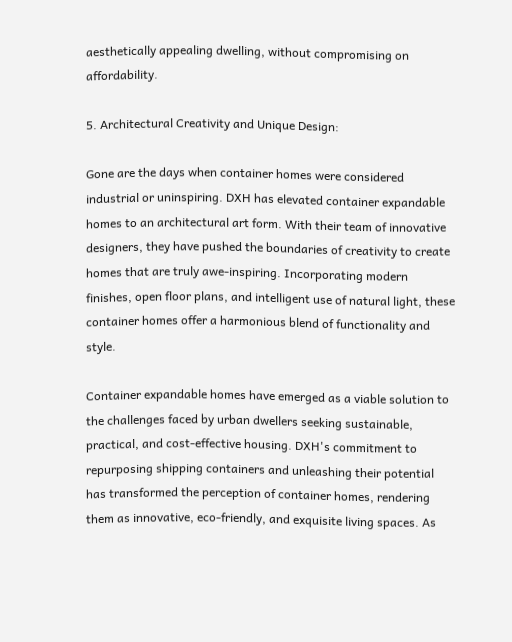aesthetically appealing dwelling, without compromising on affordability.

5. Architectural Creativity and Unique Design:

Gone are the days when container homes were considered industrial or uninspiring. DXH has elevated container expandable homes to an architectural art form. With their team of innovative designers, they have pushed the boundaries of creativity to create homes that are truly awe-inspiring. Incorporating modern finishes, open floor plans, and intelligent use of natural light, these container homes offer a harmonious blend of functionality and style.

Container expandable homes have emerged as a viable solution to the challenges faced by urban dwellers seeking sustainable, practical, and cost-effective housing. DXH's commitment to repurposing shipping containers and unleashing their potential has transformed the perception of container homes, rendering them as innovative, eco-friendly, and exquisite living spaces. As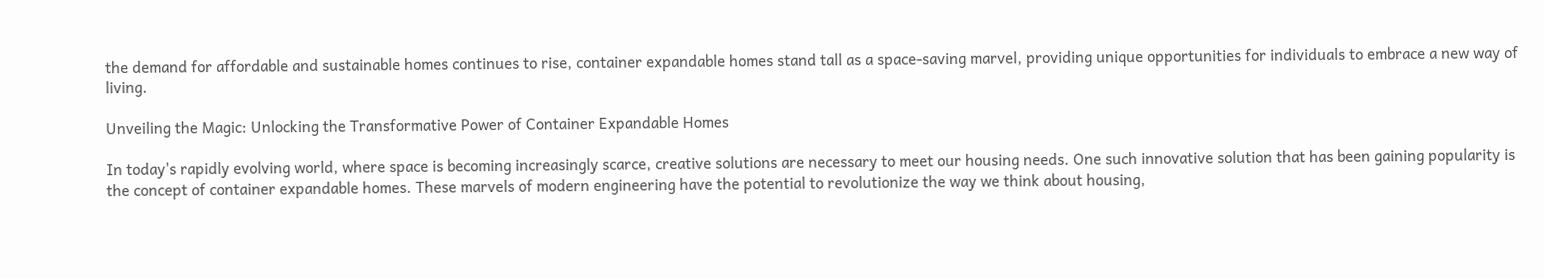the demand for affordable and sustainable homes continues to rise, container expandable homes stand tall as a space-saving marvel, providing unique opportunities for individuals to embrace a new way of living.

Unveiling the Magic: Unlocking the Transformative Power of Container Expandable Homes

In today's rapidly evolving world, where space is becoming increasingly scarce, creative solutions are necessary to meet our housing needs. One such innovative solution that has been gaining popularity is the concept of container expandable homes. These marvels of modern engineering have the potential to revolutionize the way we think about housing,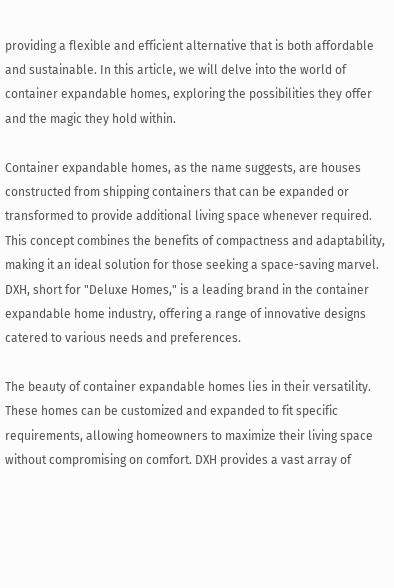providing a flexible and efficient alternative that is both affordable and sustainable. In this article, we will delve into the world of container expandable homes, exploring the possibilities they offer and the magic they hold within.

Container expandable homes, as the name suggests, are houses constructed from shipping containers that can be expanded or transformed to provide additional living space whenever required. This concept combines the benefits of compactness and adaptability, making it an ideal solution for those seeking a space-saving marvel. DXH, short for "Deluxe Homes," is a leading brand in the container expandable home industry, offering a range of innovative designs catered to various needs and preferences.

The beauty of container expandable homes lies in their versatility. These homes can be customized and expanded to fit specific requirements, allowing homeowners to maximize their living space without compromising on comfort. DXH provides a vast array of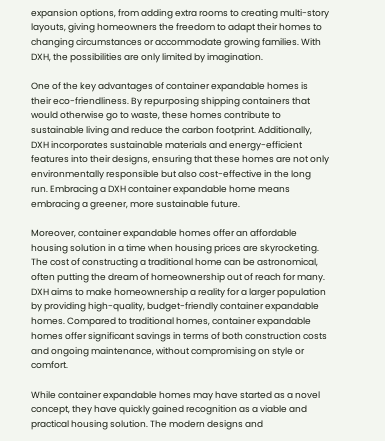expansion options, from adding extra rooms to creating multi-story layouts, giving homeowners the freedom to adapt their homes to changing circumstances or accommodate growing families. With DXH, the possibilities are only limited by imagination.

One of the key advantages of container expandable homes is their eco-friendliness. By repurposing shipping containers that would otherwise go to waste, these homes contribute to sustainable living and reduce the carbon footprint. Additionally, DXH incorporates sustainable materials and energy-efficient features into their designs, ensuring that these homes are not only environmentally responsible but also cost-effective in the long run. Embracing a DXH container expandable home means embracing a greener, more sustainable future.

Moreover, container expandable homes offer an affordable housing solution in a time when housing prices are skyrocketing. The cost of constructing a traditional home can be astronomical, often putting the dream of homeownership out of reach for many. DXH aims to make homeownership a reality for a larger population by providing high-quality, budget-friendly container expandable homes. Compared to traditional homes, container expandable homes offer significant savings in terms of both construction costs and ongoing maintenance, without compromising on style or comfort.

While container expandable homes may have started as a novel concept, they have quickly gained recognition as a viable and practical housing solution. The modern designs and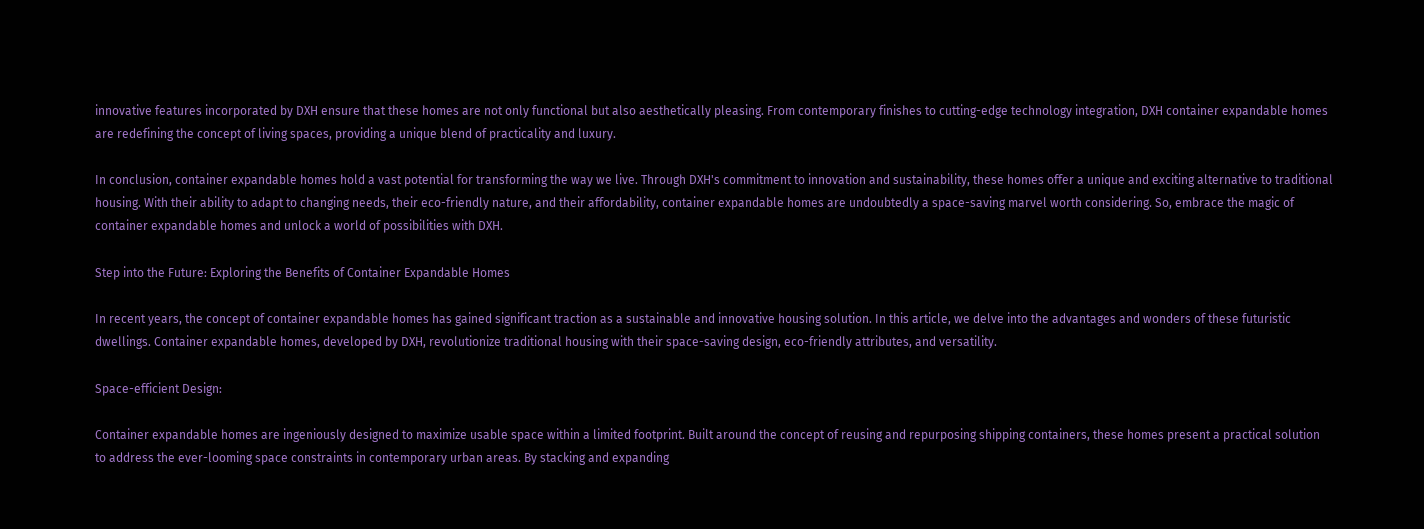innovative features incorporated by DXH ensure that these homes are not only functional but also aesthetically pleasing. From contemporary finishes to cutting-edge technology integration, DXH container expandable homes are redefining the concept of living spaces, providing a unique blend of practicality and luxury.

In conclusion, container expandable homes hold a vast potential for transforming the way we live. Through DXH's commitment to innovation and sustainability, these homes offer a unique and exciting alternative to traditional housing. With their ability to adapt to changing needs, their eco-friendly nature, and their affordability, container expandable homes are undoubtedly a space-saving marvel worth considering. So, embrace the magic of container expandable homes and unlock a world of possibilities with DXH.

Step into the Future: Exploring the Benefits of Container Expandable Homes

In recent years, the concept of container expandable homes has gained significant traction as a sustainable and innovative housing solution. In this article, we delve into the advantages and wonders of these futuristic dwellings. Container expandable homes, developed by DXH, revolutionize traditional housing with their space-saving design, eco-friendly attributes, and versatility.

Space-efficient Design:

Container expandable homes are ingeniously designed to maximize usable space within a limited footprint. Built around the concept of reusing and repurposing shipping containers, these homes present a practical solution to address the ever-looming space constraints in contemporary urban areas. By stacking and expanding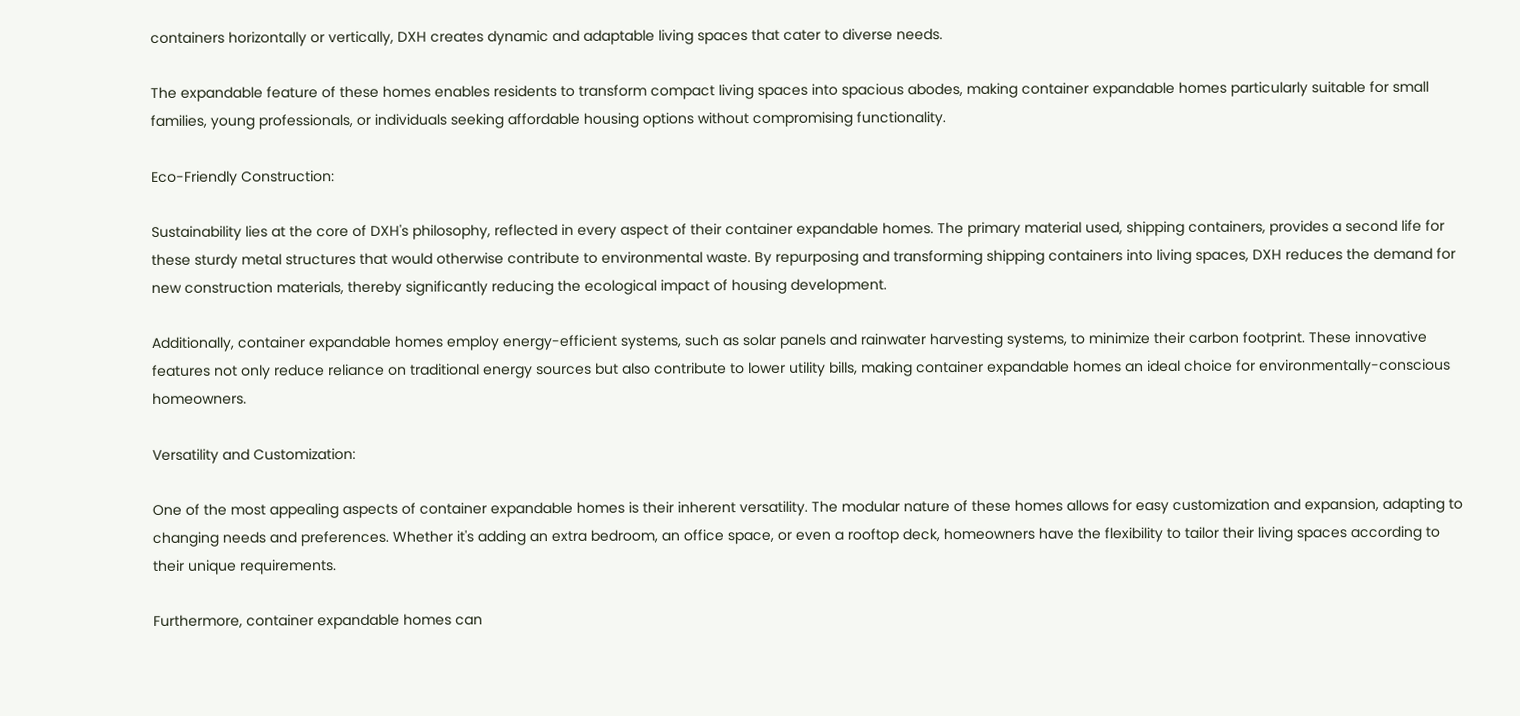containers horizontally or vertically, DXH creates dynamic and adaptable living spaces that cater to diverse needs.

The expandable feature of these homes enables residents to transform compact living spaces into spacious abodes, making container expandable homes particularly suitable for small families, young professionals, or individuals seeking affordable housing options without compromising functionality.

Eco-Friendly Construction:

Sustainability lies at the core of DXH's philosophy, reflected in every aspect of their container expandable homes. The primary material used, shipping containers, provides a second life for these sturdy metal structures that would otherwise contribute to environmental waste. By repurposing and transforming shipping containers into living spaces, DXH reduces the demand for new construction materials, thereby significantly reducing the ecological impact of housing development.

Additionally, container expandable homes employ energy-efficient systems, such as solar panels and rainwater harvesting systems, to minimize their carbon footprint. These innovative features not only reduce reliance on traditional energy sources but also contribute to lower utility bills, making container expandable homes an ideal choice for environmentally-conscious homeowners.

Versatility and Customization:

One of the most appealing aspects of container expandable homes is their inherent versatility. The modular nature of these homes allows for easy customization and expansion, adapting to changing needs and preferences. Whether it's adding an extra bedroom, an office space, or even a rooftop deck, homeowners have the flexibility to tailor their living spaces according to their unique requirements.

Furthermore, container expandable homes can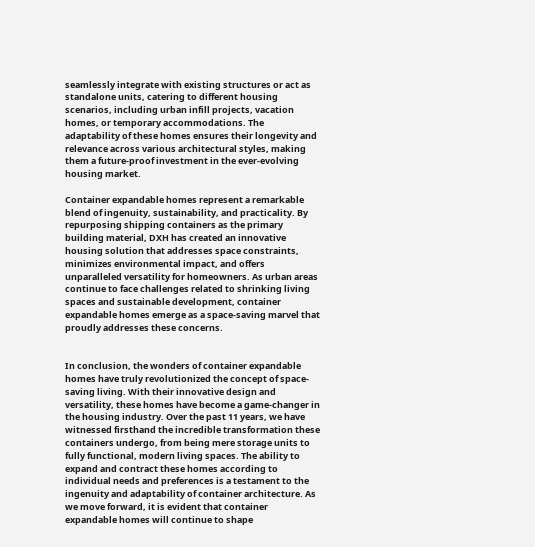seamlessly integrate with existing structures or act as standalone units, catering to different housing scenarios, including urban infill projects, vacation homes, or temporary accommodations. The adaptability of these homes ensures their longevity and relevance across various architectural styles, making them a future-proof investment in the ever-evolving housing market.

Container expandable homes represent a remarkable blend of ingenuity, sustainability, and practicality. By repurposing shipping containers as the primary building material, DXH has created an innovative housing solution that addresses space constraints, minimizes environmental impact, and offers unparalleled versatility for homeowners. As urban areas continue to face challenges related to shrinking living spaces and sustainable development, container expandable homes emerge as a space-saving marvel that proudly addresses these concerns.


In conclusion, the wonders of container expandable homes have truly revolutionized the concept of space-saving living. With their innovative design and versatility, these homes have become a game-changer in the housing industry. Over the past 11 years, we have witnessed firsthand the incredible transformation these containers undergo, from being mere storage units to fully functional, modern living spaces. The ability to expand and contract these homes according to individual needs and preferences is a testament to the ingenuity and adaptability of container architecture. As we move forward, it is evident that container expandable homes will continue to shape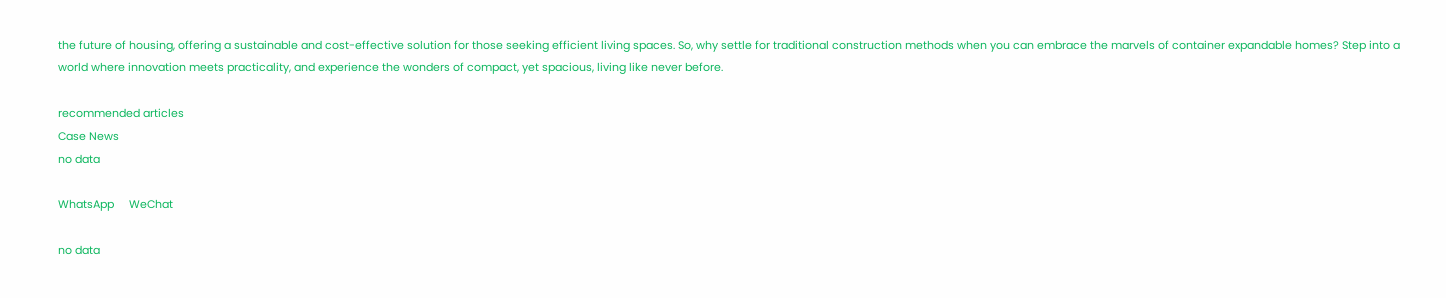the future of housing, offering a sustainable and cost-effective solution for those seeking efficient living spaces. So, why settle for traditional construction methods when you can embrace the marvels of container expandable homes? Step into a world where innovation meets practicality, and experience the wonders of compact, yet spacious, living like never before.

recommended articles
Case News
no data

WhatsApp     WeChat

no data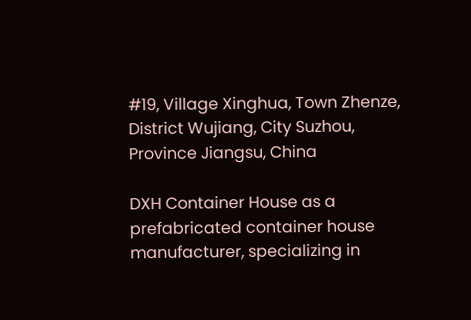#19, Village Xinghua, Town Zhenze, District Wujiang, City Suzhou, Province Jiangsu, China

DXH Container House as a prefabricated container house manufacturer, specializing in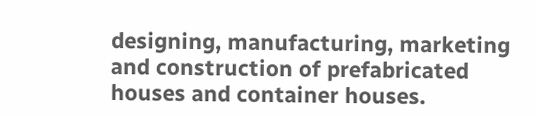designing, manufacturing, marketing and construction of prefabricated houses and container houses.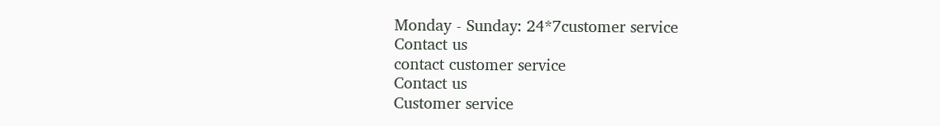Monday - Sunday: 24*7customer service
Contact us
contact customer service
Contact us
Customer service